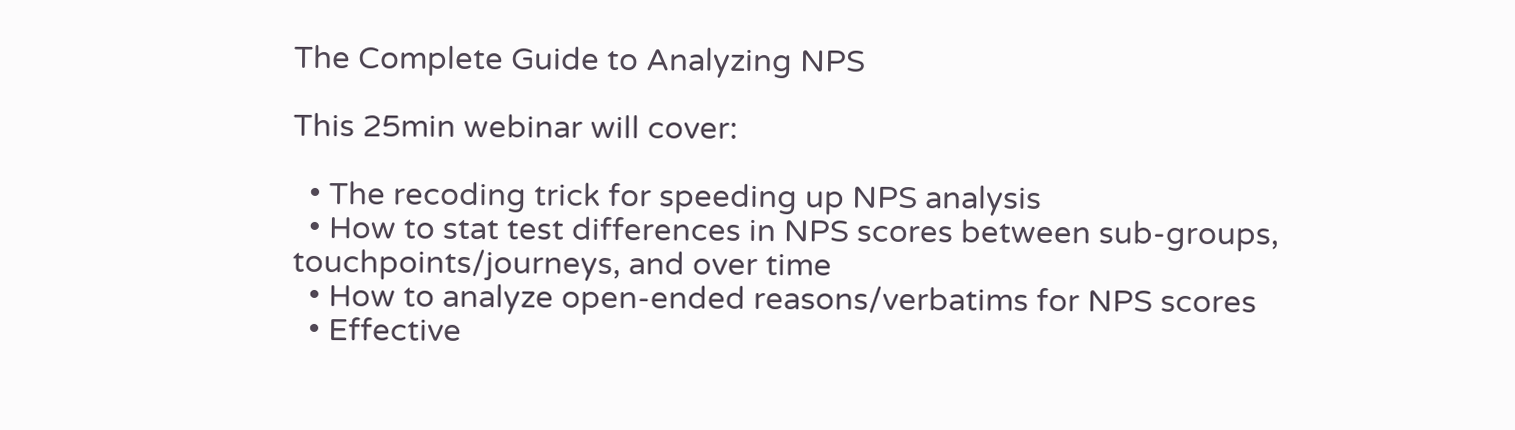The Complete Guide to Analyzing NPS

This 25min webinar will cover:

  • The recoding trick for speeding up NPS analysis
  • How to stat test differences in NPS scores between sub-groups, touchpoints/journeys, and over time
  • How to analyze open-ended reasons/verbatims for NPS scores
  • Effective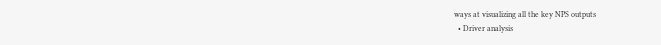ways at visualizing all the key NPS outputs
  • Driver analysis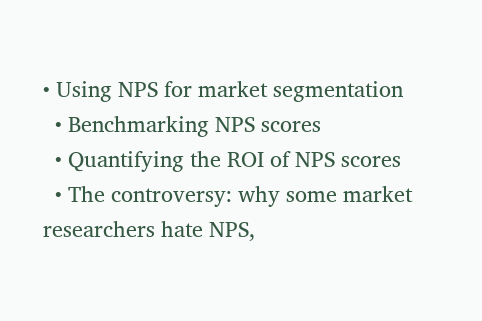• Using NPS for market segmentation
  • Benchmarking NPS scores
  • Quantifying the ROI of NPS scores
  • The controversy: why some market researchers hate NPS,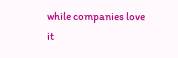while companies love it